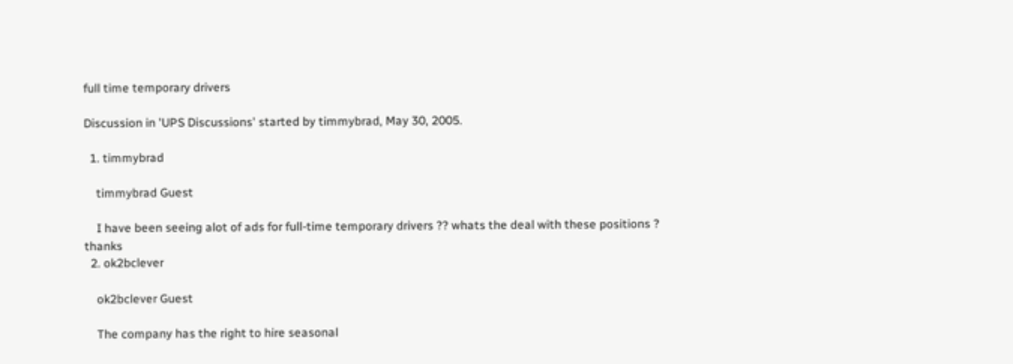full time temporary drivers

Discussion in 'UPS Discussions' started by timmybrad, May 30, 2005.

  1. timmybrad

    timmybrad Guest

    I have been seeing alot of ads for full-time temporary drivers ?? whats the deal with these positions ? thanks
  2. ok2bclever

    ok2bclever Guest

    The company has the right to hire seasonal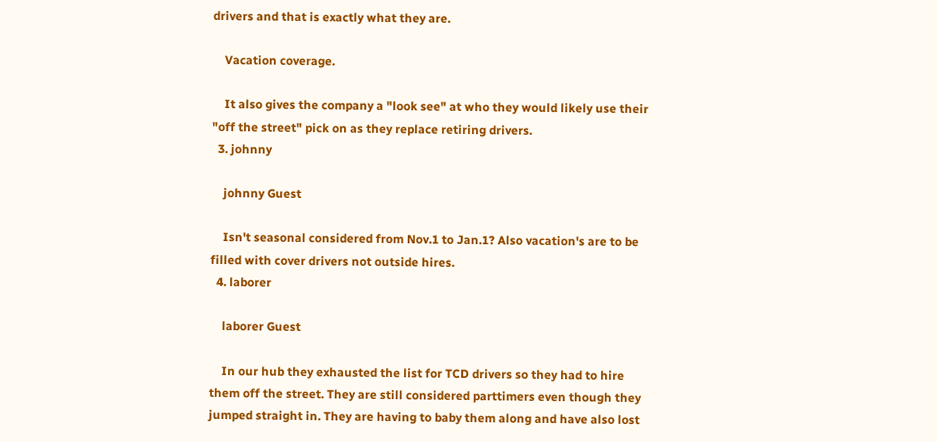drivers and that is exactly what they are.

    Vacation coverage.

    It also gives the company a "look see" at who they would likely use their "off the street" pick on as they replace retiring drivers.
  3. johnny

    johnny Guest

    Isn't seasonal considered from Nov.1 to Jan.1? Also vacation's are to be filled with cover drivers not outside hires.
  4. laborer

    laborer Guest

    In our hub they exhausted the list for TCD drivers so they had to hire them off the street. They are still considered parttimers even though they jumped straight in. They are having to baby them along and have also lost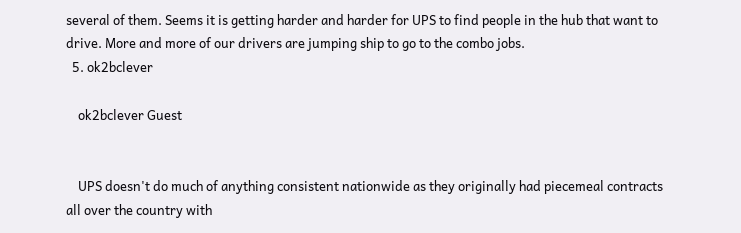several of them. Seems it is getting harder and harder for UPS to find people in the hub that want to drive. More and more of our drivers are jumping ship to go to the combo jobs.
  5. ok2bclever

    ok2bclever Guest


    UPS doesn't do much of anything consistent nationwide as they originally had piecemeal contracts all over the country with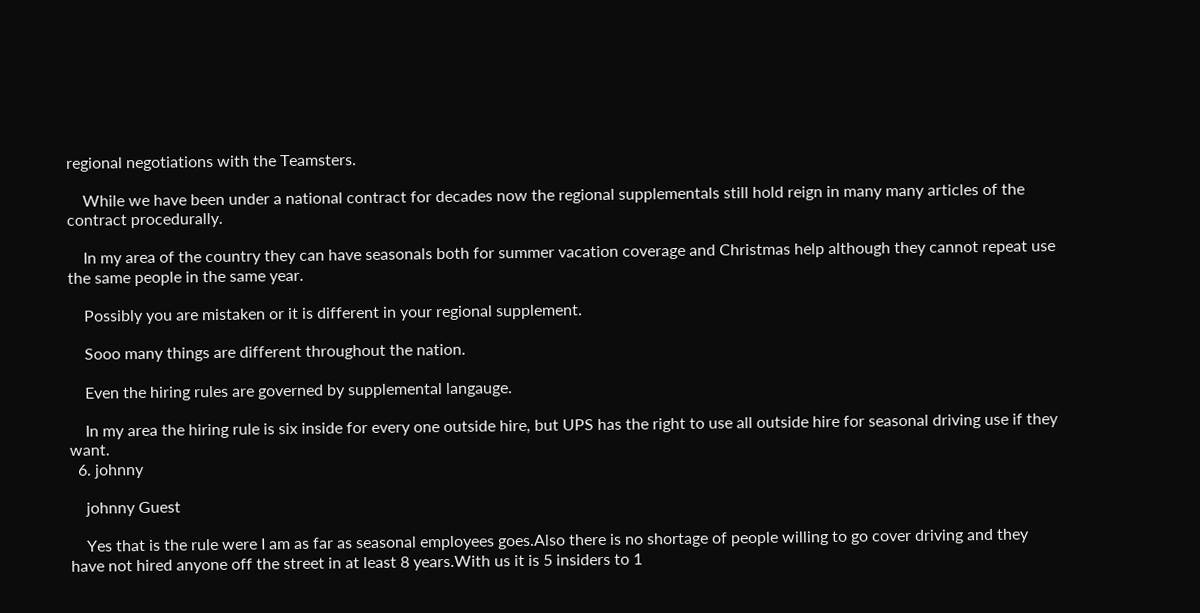regional negotiations with the Teamsters.

    While we have been under a national contract for decades now the regional supplementals still hold reign in many many articles of the contract procedurally.

    In my area of the country they can have seasonals both for summer vacation coverage and Christmas help although they cannot repeat use the same people in the same year.

    Possibly you are mistaken or it is different in your regional supplement.

    Sooo many things are different throughout the nation.

    Even the hiring rules are governed by supplemental langauge.

    In my area the hiring rule is six inside for every one outside hire, but UPS has the right to use all outside hire for seasonal driving use if they want.
  6. johnny

    johnny Guest

    Yes that is the rule were I am as far as seasonal employees goes.Also there is no shortage of people willing to go cover driving and they have not hired anyone off the street in at least 8 years.With us it is 5 insiders to 1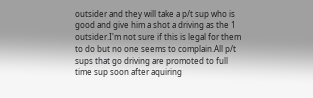outsider and they will take a p/t sup who is good and give him a shot a driving as the 1 outsider.I'm not sure if this is legal for them to do but no one seems to complain.All p/t sups that go driving are promoted to full time sup soon after aquiring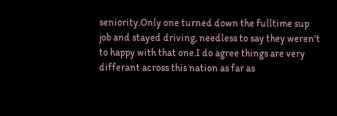seniority.Only one turned down the fulltime sup job and stayed driving, needless to say they weren't to happy with that one.I do agree things are very differant across this nation as far as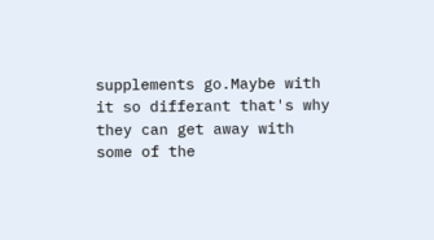supplements go.Maybe with it so differant that's why they can get away with some of the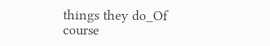things they do_Of course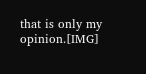that is only my opinion.[IMG]